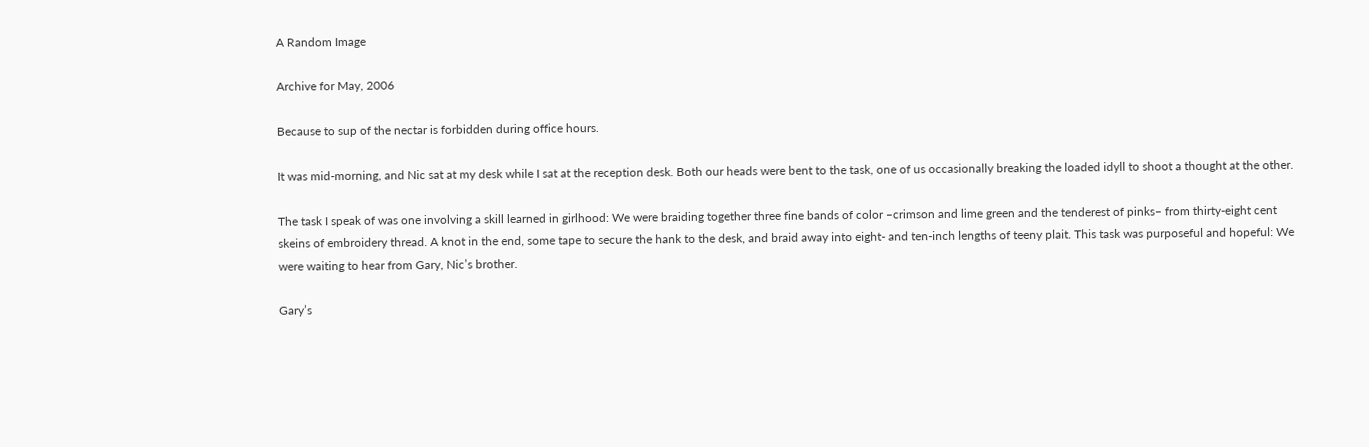A Random Image

Archive for May, 2006

Because to sup of the nectar is forbidden during office hours.

It was mid-morning, and Nic sat at my desk while I sat at the reception desk. Both our heads were bent to the task, one of us occasionally breaking the loaded idyll to shoot a thought at the other.

The task I speak of was one involving a skill learned in girlhood: We were braiding together three fine bands of color –crimson and lime green and the tenderest of pinks– from thirty-eight cent skeins of embroidery thread. A knot in the end, some tape to secure the hank to the desk, and braid away into eight- and ten-inch lengths of teeny plait. This task was purposeful and hopeful: We were waiting to hear from Gary, Nic’s brother.

Gary’s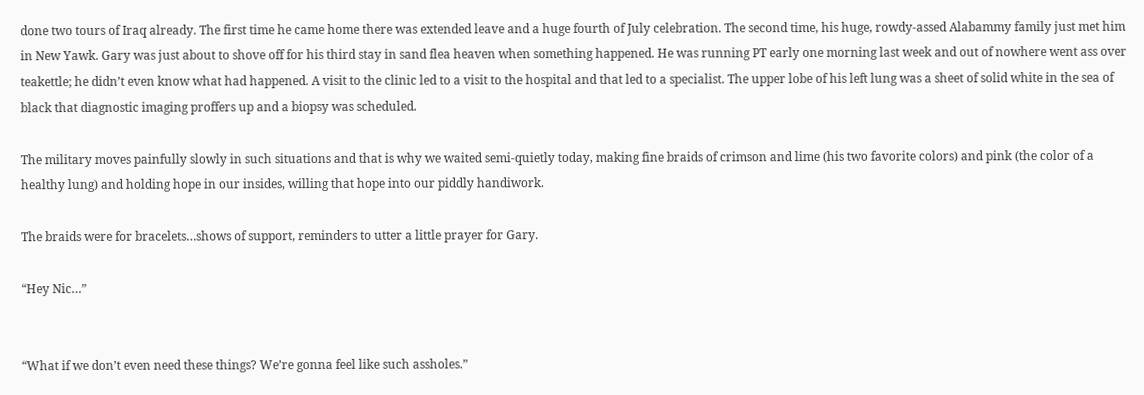done two tours of Iraq already. The first time he came home there was extended leave and a huge fourth of July celebration. The second time, his huge, rowdy-assed Alabammy family just met him in New Yawk. Gary was just about to shove off for his third stay in sand flea heaven when something happened. He was running PT early one morning last week and out of nowhere went ass over teakettle; he didn’t even know what had happened. A visit to the clinic led to a visit to the hospital and that led to a specialist. The upper lobe of his left lung was a sheet of solid white in the sea of black that diagnostic imaging proffers up and a biopsy was scheduled.

The military moves painfully slowly in such situations and that is why we waited semi-quietly today, making fine braids of crimson and lime (his two favorite colors) and pink (the color of a healthy lung) and holding hope in our insides, willing that hope into our piddly handiwork.

The braids were for bracelets…shows of support, reminders to utter a little prayer for Gary.

“Hey Nic…”


“What if we don’t even need these things? We’re gonna feel like such assholes.”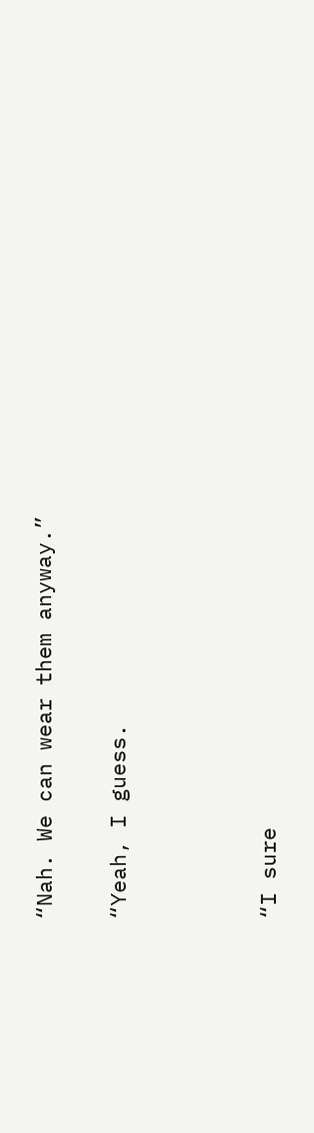“Nah. We can wear them anyway.”

“Yeah, I guess.



“I sure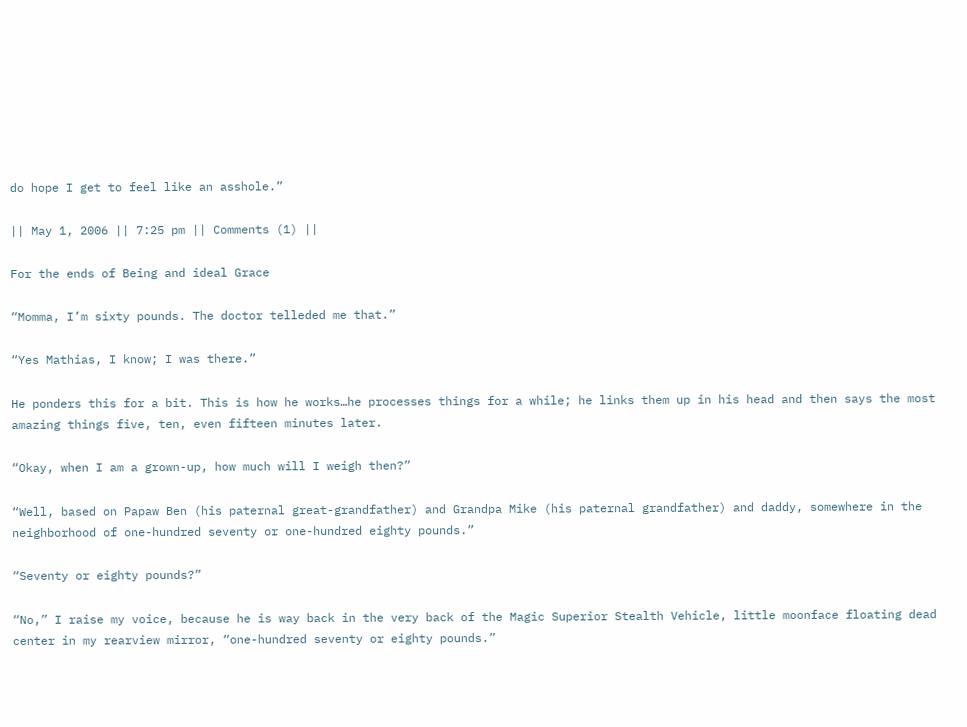do hope I get to feel like an asshole.”

|| May 1, 2006 || 7:25 pm || Comments (1) ||

For the ends of Being and ideal Grace

“Momma, I’m sixty pounds. The doctor telleded me that.”

“Yes Mathias, I know; I was there.”

He ponders this for a bit. This is how he works…he processes things for a while; he links them up in his head and then says the most amazing things five, ten, even fifteen minutes later.

“Okay, when I am a grown-up, how much will I weigh then?”

“Well, based on Papaw Ben (his paternal great-grandfather) and Grandpa Mike (his paternal grandfather) and daddy, somewhere in the neighborhood of one-hundred seventy or one-hundred eighty pounds.”

“Seventy or eighty pounds?”

“No,” I raise my voice, because he is way back in the very back of the Magic Superior Stealth Vehicle, little moonface floating dead center in my rearview mirror, “one-hundred seventy or eighty pounds.”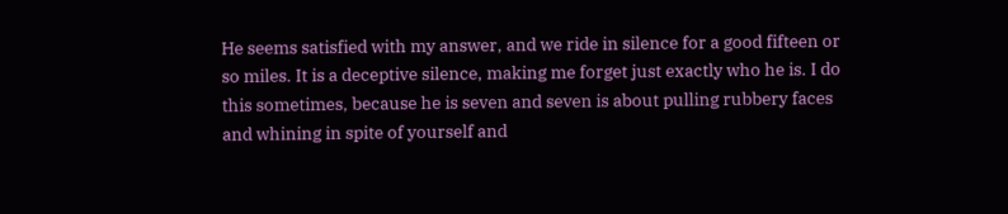He seems satisfied with my answer, and we ride in silence for a good fifteen or so miles. It is a deceptive silence, making me forget just exactly who he is. I do this sometimes, because he is seven and seven is about pulling rubbery faces and whining in spite of yourself and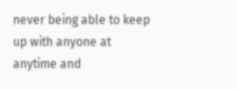never being able to keep up with anyone at anytime and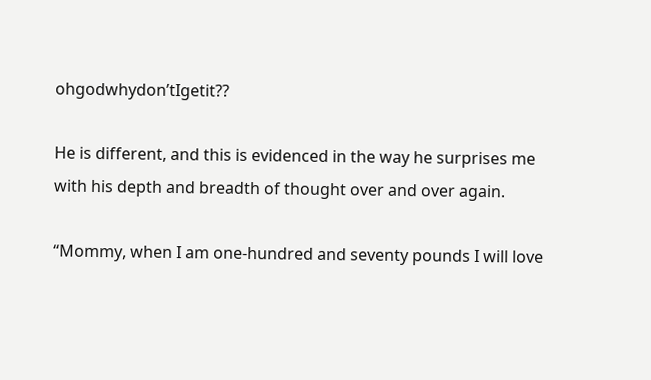ohgodwhydon’tIgetit??

He is different, and this is evidenced in the way he surprises me with his depth and breadth of thought over and over again.

“Mommy, when I am one-hundred and seventy pounds I will love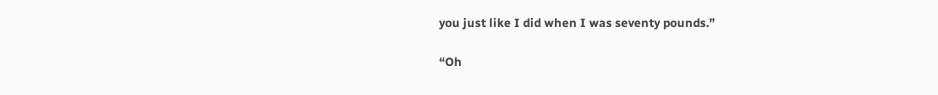you just like I did when I was seventy pounds.”

“Oh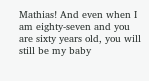Mathias! And even when I am eighty-seven and you are sixty years old, you will still be my baby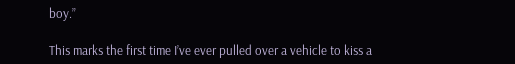boy.”

This marks the first time I’ve ever pulled over a vehicle to kiss a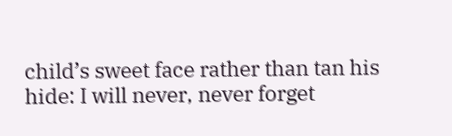child’s sweet face rather than tan his hide: I will never, never forget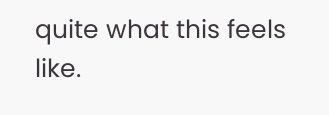quite what this feels like.